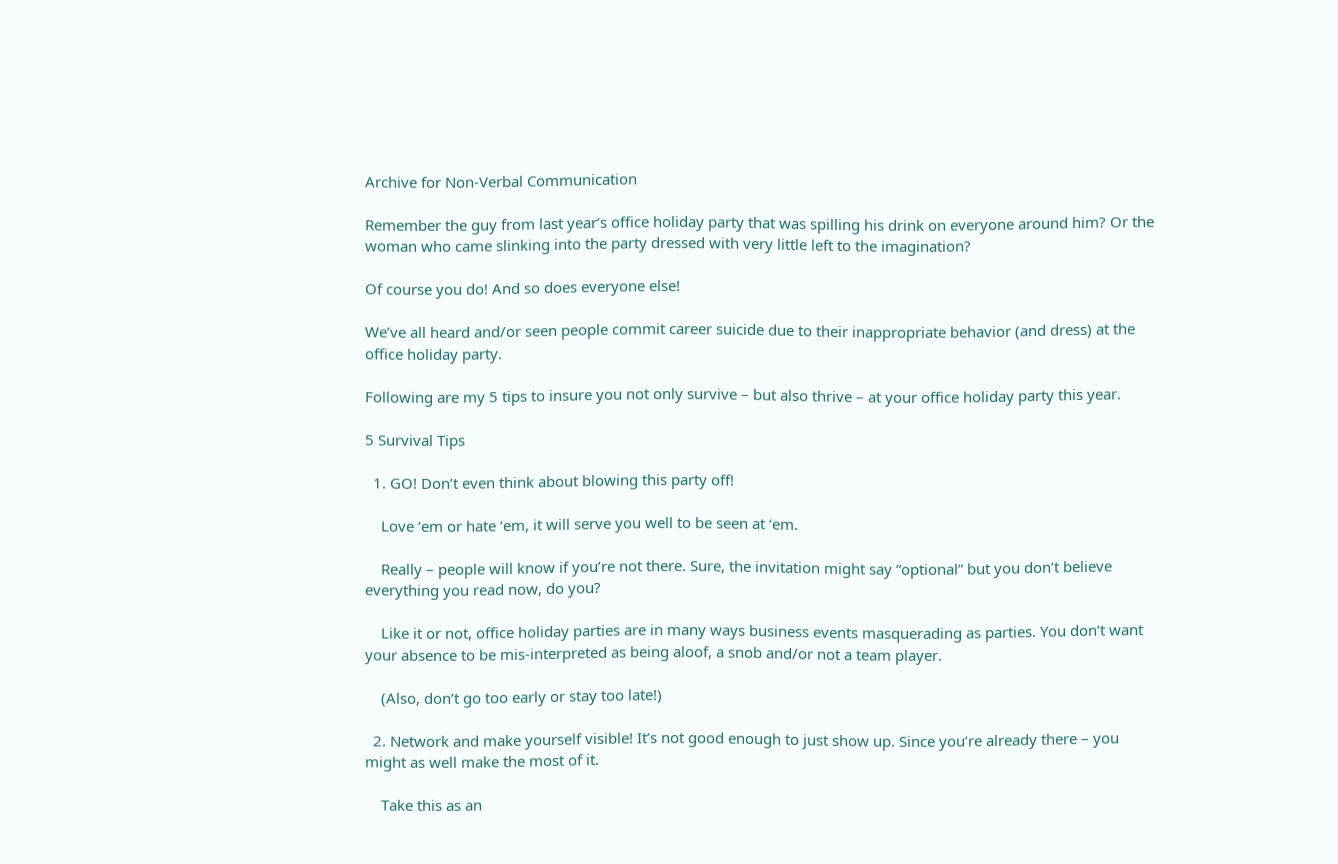Archive for Non-Verbal Communication

Remember the guy from last year’s office holiday party that was spilling his drink on everyone around him? Or the woman who came slinking into the party dressed with very little left to the imagination?

Of course you do! And so does everyone else!

We’ve all heard and/or seen people commit career suicide due to their inappropriate behavior (and dress) at the office holiday party.

Following are my 5 tips to insure you not only survive – but also thrive – at your office holiday party this year.

5 Survival Tips

  1. GO! Don’t even think about blowing this party off!

    Love ‘em or hate ‘em, it will serve you well to be seen at ‘em.

    Really – people will know if you’re not there. Sure, the invitation might say “optional” but you don’t believe everything you read now, do you?

    Like it or not, office holiday parties are in many ways business events masquerading as parties. You don’t want your absence to be mis-interpreted as being aloof, a snob and/or not a team player.

    (Also, don’t go too early or stay too late!)

  2. Network and make yourself visible! It’s not good enough to just show up. Since you’re already there – you might as well make the most of it.

    Take this as an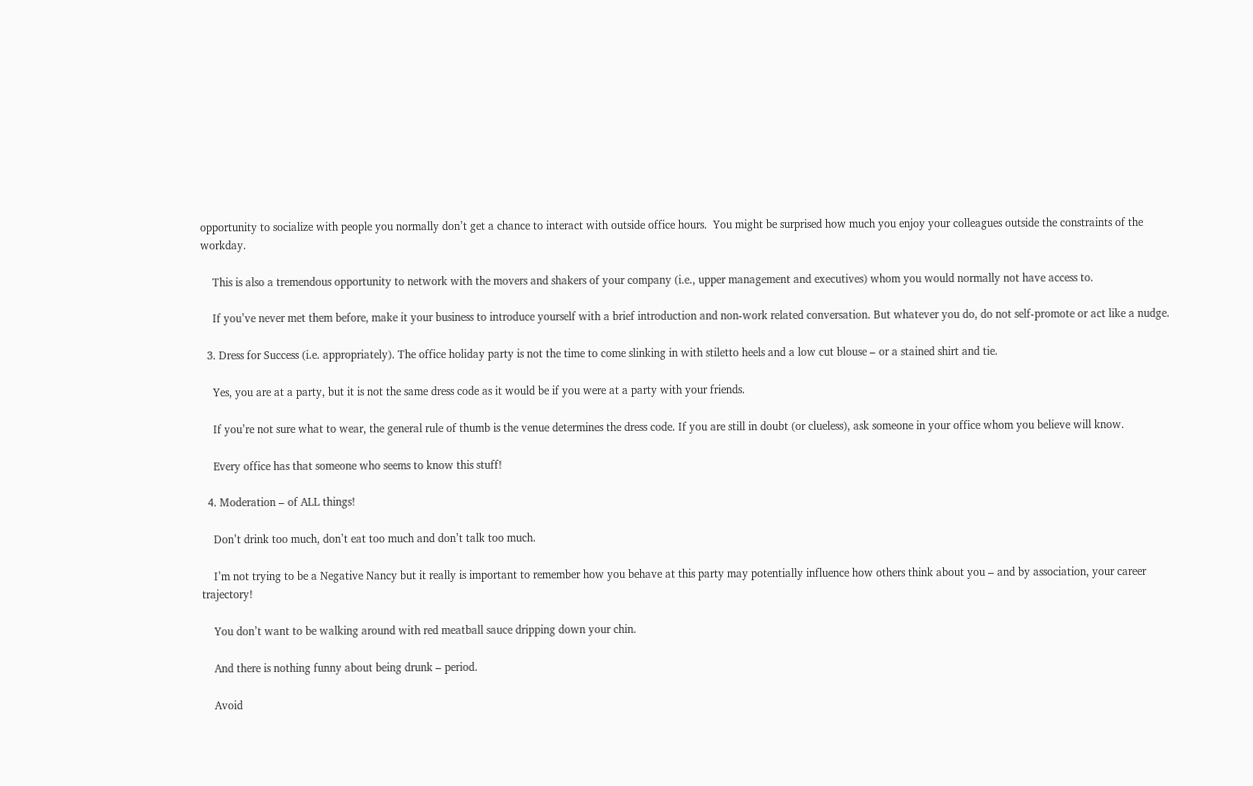opportunity to socialize with people you normally don’t get a chance to interact with outside office hours.  You might be surprised how much you enjoy your colleagues outside the constraints of the workday.

    This is also a tremendous opportunity to network with the movers and shakers of your company (i.e., upper management and executives) whom you would normally not have access to.

    If you’ve never met them before, make it your business to introduce yourself with a brief introduction and non-work related conversation. But whatever you do, do not self-promote or act like a nudge.

  3. Dress for Success (i.e. appropriately). The office holiday party is not the time to come slinking in with stiletto heels and a low cut blouse – or a stained shirt and tie.

    Yes, you are at a party, but it is not the same dress code as it would be if you were at a party with your friends.

    If you’re not sure what to wear, the general rule of thumb is the venue determines the dress code. If you are still in doubt (or clueless), ask someone in your office whom you believe will know.

    Every office has that someone who seems to know this stuff!

  4. Moderation – of ALL things!

    Don’t drink too much, don’t eat too much and don’t talk too much.

    I’m not trying to be a Negative Nancy but it really is important to remember how you behave at this party may potentially influence how others think about you – and by association, your career trajectory!

    You don’t want to be walking around with red meatball sauce dripping down your chin.

    And there is nothing funny about being drunk – period.

    Avoid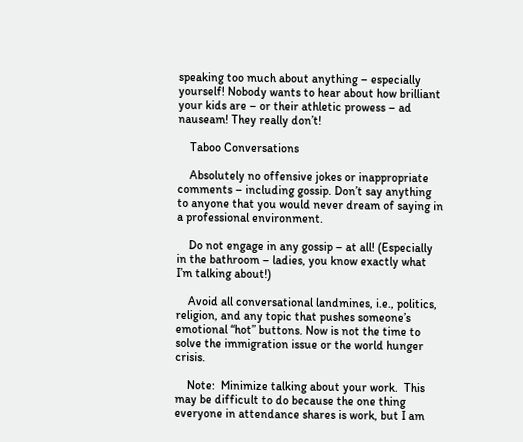speaking too much about anything – especially yourself! Nobody wants to hear about how brilliant your kids are – or their athletic prowess – ad nauseam! They really don’t!

    Taboo Conversations

    Absolutely no offensive jokes or inappropriate comments – including gossip. Don’t say anything to anyone that you would never dream of saying in a professional environment.

    Do not engage in any gossip – at all! (Especially in the bathroom – ladies, you know exactly what I’m talking about!)

    Avoid all conversational landmines, i.e., politics, religion, and any topic that pushes someone’s emotional “hot” buttons. Now is not the time to solve the immigration issue or the world hunger crisis.

    Note:  Minimize talking about your work.  This may be difficult to do because the one thing everyone in attendance shares is work, but I am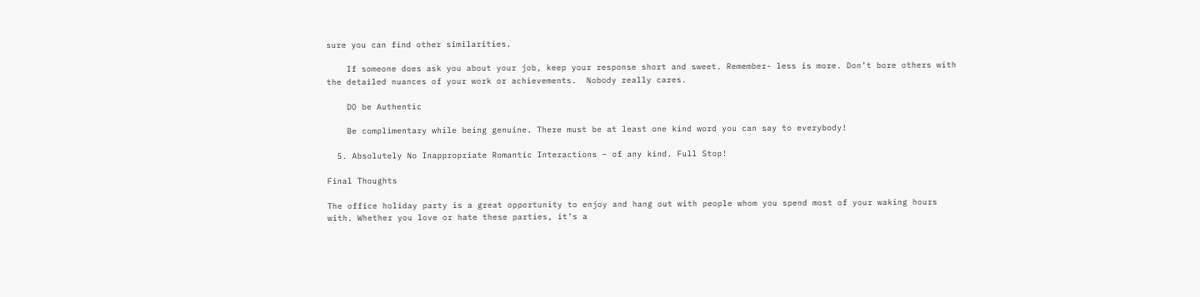sure you can find other similarities.

    If someone does ask you about your job, keep your response short and sweet. Remember- less is more. Don’t bore others with the detailed nuances of your work or achievements.  Nobody really cares.

    DO be Authentic

    Be complimentary while being genuine. There must be at least one kind word you can say to everybody!

  5. Absolutely No Inappropriate Romantic Interactions – of any kind. Full Stop!

Final Thoughts

The office holiday party is a great opportunity to enjoy and hang out with people whom you spend most of your waking hours with. Whether you love or hate these parties, it’s a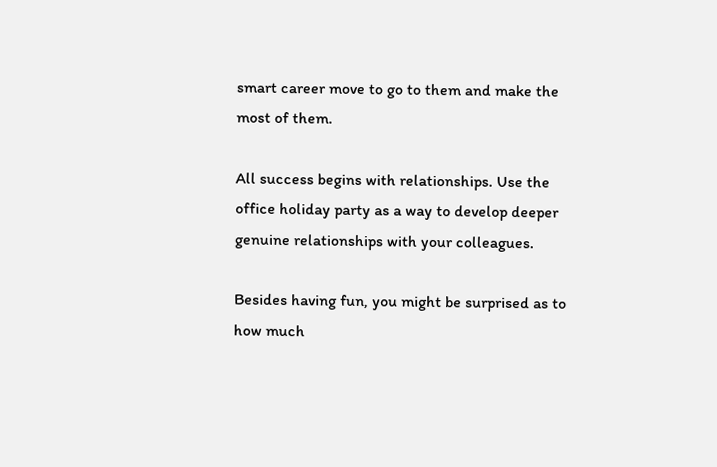smart career move to go to them and make the most of them.

All success begins with relationships. Use the office holiday party as a way to develop deeper genuine relationships with your colleagues.

Besides having fun, you might be surprised as to how much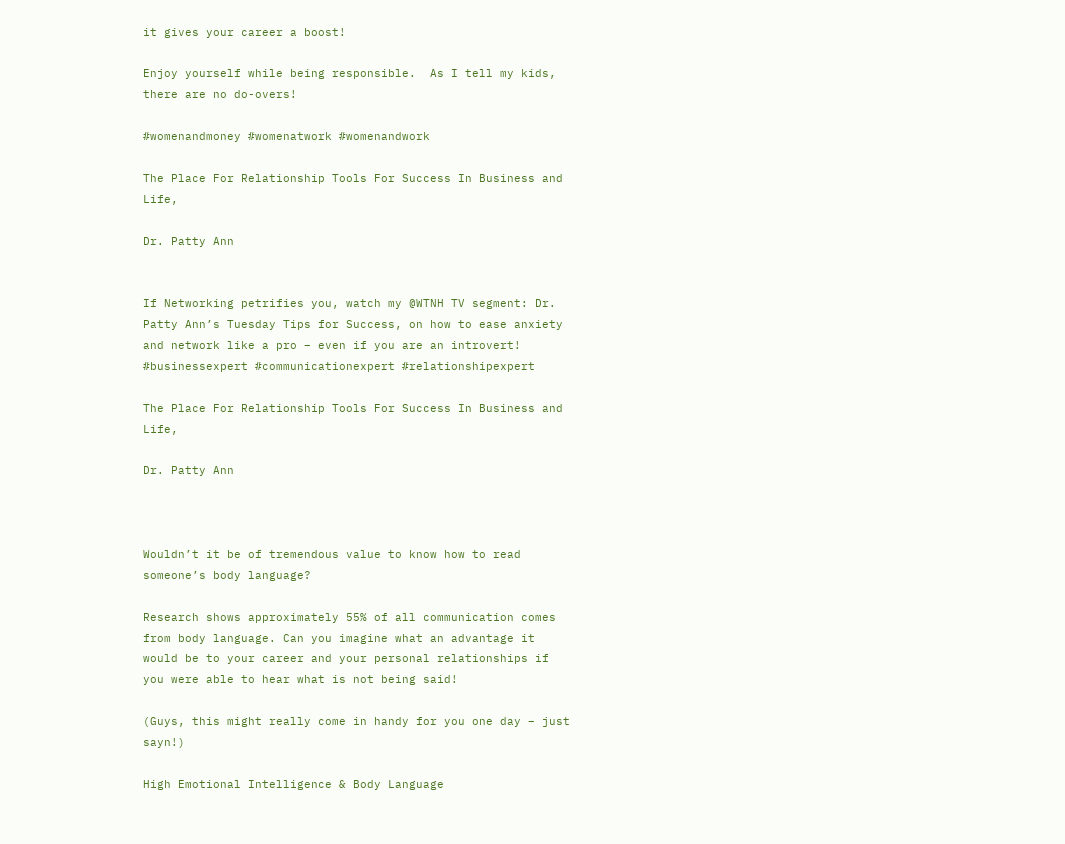it gives your career a boost!

Enjoy yourself while being responsible.  As I tell my kids, there are no do-overs!

#womenandmoney #womenatwork #womenandwork

The Place For Relationship Tools For Success In Business and Life,

Dr. Patty Ann


If Networking petrifies you, watch my @WTNH TV segment: Dr. Patty Ann’s Tuesday Tips for Success, on how to ease anxiety and network like a pro – even if you are an introvert! #businessexpert #communicationexpert #relationshipexpert

The Place For Relationship Tools For Success In Business and Life,

Dr. Patty Ann



Wouldn’t it be of tremendous value to know how to read someone’s body language?

Research shows approximately 55% of all communication comes from body language. Can you imagine what an advantage it would be to your career and your personal relationships if you were able to hear what is not being said!

(Guys, this might really come in handy for you one day – just sayn!)

High Emotional Intelligence & Body Language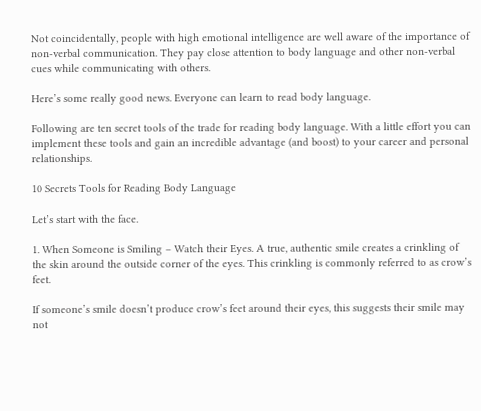Not coincidentally, people with high emotional intelligence are well aware of the importance of non-verbal communication. They pay close attention to body language and other non-verbal cues while communicating with others.

Here’s some really good news. Everyone can learn to read body language.

Following are ten secret tools of the trade for reading body language. With a little effort you can implement these tools and gain an incredible advantage (and boost) to your career and personal relationships.

10 Secrets Tools for Reading Body Language

Let’s start with the face.

1. When Someone is Smiling – Watch their Eyes. A true, authentic smile creates a crinkling of the skin around the outside corner of the eyes. This crinkling is commonly referred to as crow’s feet.

If someone’s smile doesn’t produce crow’s feet around their eyes, this suggests their smile may not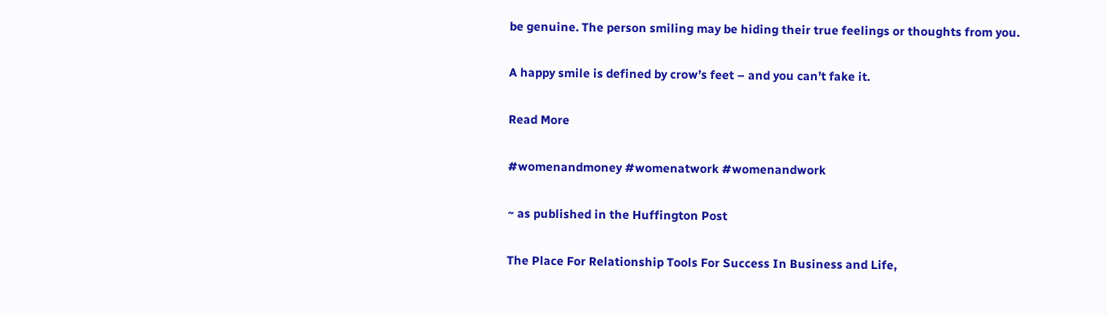be genuine. The person smiling may be hiding their true feelings or thoughts from you.

A happy smile is defined by crow’s feet – and you can’t fake it.

Read More

#womenandmoney #womenatwork #womenandwork

~ as published in the Huffington Post

The Place For Relationship Tools For Success In Business and Life,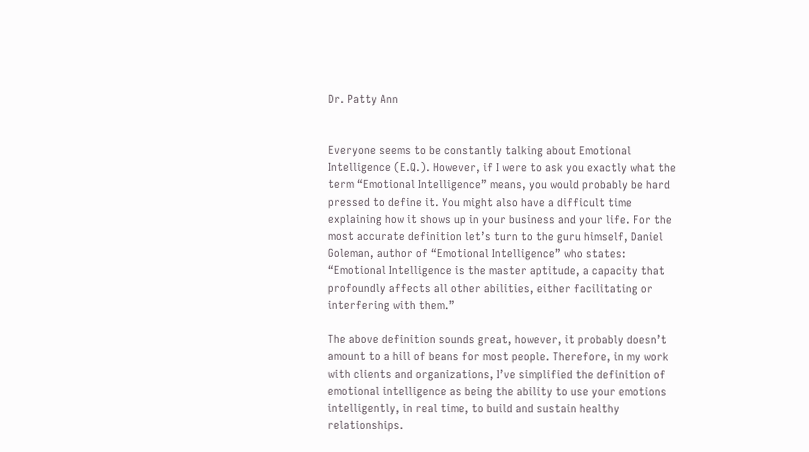Dr. Patty Ann


Everyone seems to be constantly talking about Emotional Intelligence (E.Q.). However, if I were to ask you exactly what the term “Emotional Intelligence” means, you would probably be hard pressed to define it. You might also have a difficult time explaining how it shows up in your business and your life. For the most accurate definition let’s turn to the guru himself, Daniel Goleman, author of “Emotional Intelligence” who states: “Emotional Intelligence is the master aptitude, a capacity that profoundly affects all other abilities, either facilitating or interfering with them.”

The above definition sounds great, however, it probably doesn’t amount to a hill of beans for most people. Therefore, in my work with clients and organizations, I’ve simplified the definition of emotional intelligence as being the ability to use your emotions intelligently, in real time, to build and sustain healthy relationships.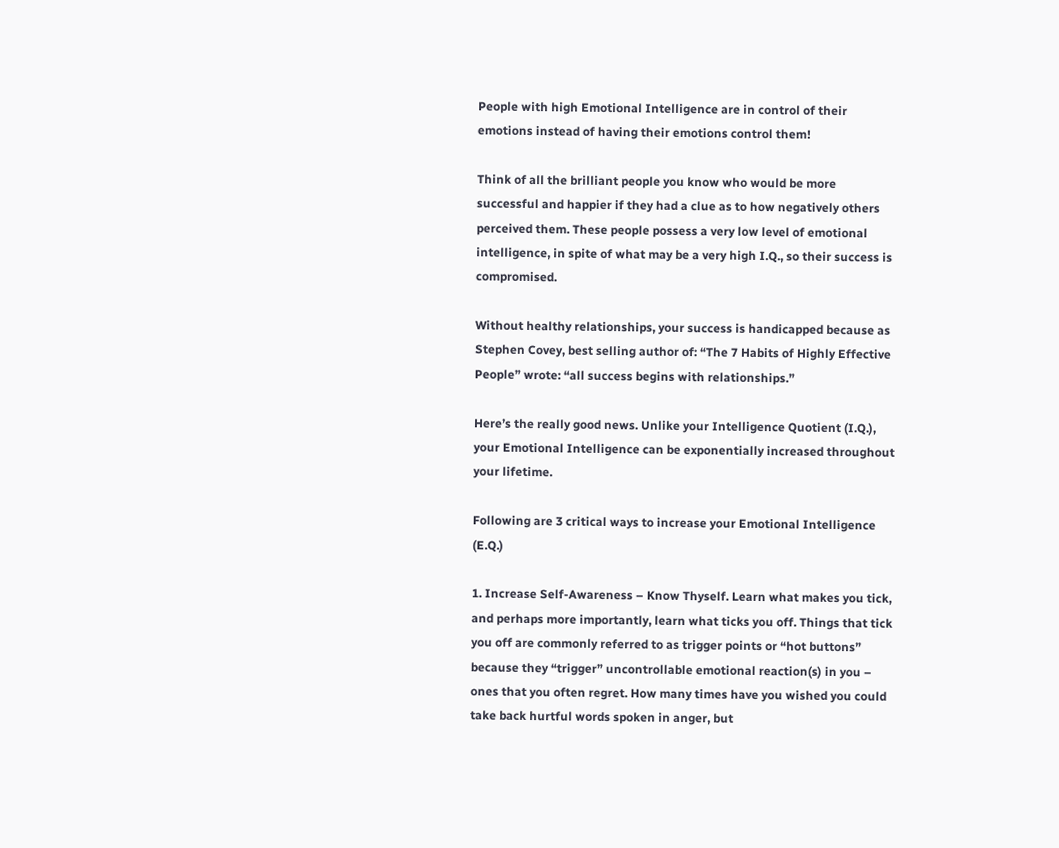People with high Emotional Intelligence are in control of their emotions instead of having their emotions control them!

Think of all the brilliant people you know who would be more successful and happier if they had a clue as to how negatively others perceived them. These people possess a very low level of emotional intelligence, in spite of what may be a very high I.Q., so their success is compromised.

Without healthy relationships, your success is handicapped because as Stephen Covey, best selling author of: “The 7 Habits of Highly Effective People” wrote: “all success begins with relationships.”

Here’s the really good news. Unlike your Intelligence Quotient (I.Q.), your Emotional Intelligence can be exponentially increased throughout your lifetime.

Following are 3 critical ways to increase your Emotional Intelligence (E.Q.)

1. Increase Self-Awareness – Know Thyself. Learn what makes you tick, and perhaps more importantly, learn what ticks you off. Things that tick you off are commonly referred to as trigger points or “hot buttons” because they “trigger” uncontrollable emotional reaction(s) in you – ones that you often regret. How many times have you wished you could take back hurtful words spoken in anger, but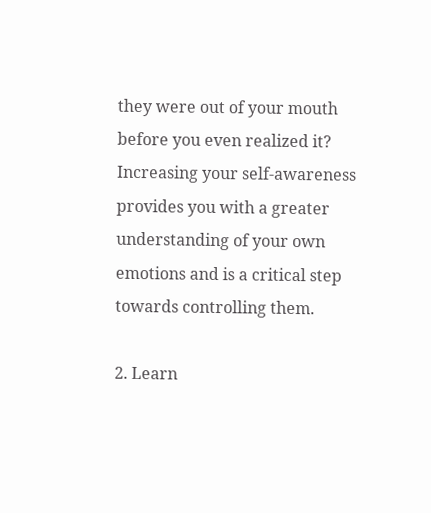they were out of your mouth before you even realized it? Increasing your self-awareness provides you with a greater understanding of your own emotions and is a critical step towards controlling them.

2. Learn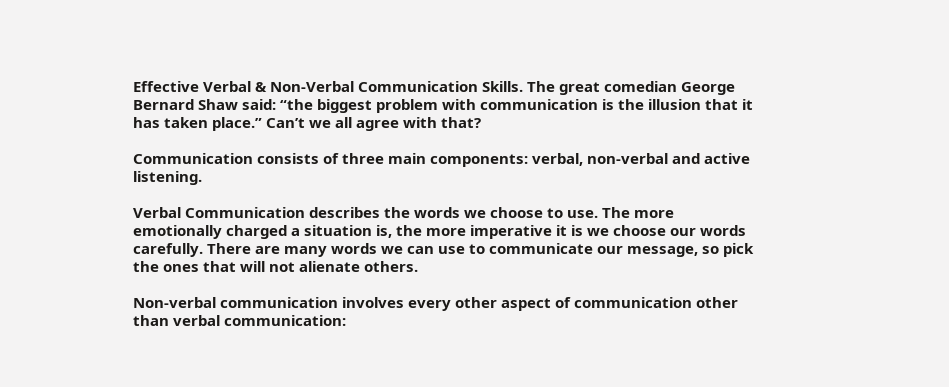Effective Verbal & Non-Verbal Communication Skills. The great comedian George Bernard Shaw said: “the biggest problem with communication is the illusion that it has taken place.” Can’t we all agree with that?

Communication consists of three main components: verbal, non-verbal and active listening.

Verbal Communication describes the words we choose to use. The more emotionally charged a situation is, the more imperative it is we choose our words carefully. There are many words we can use to communicate our message, so pick the ones that will not alienate others.

Non-verbal communication involves every other aspect of communication other than verbal communication: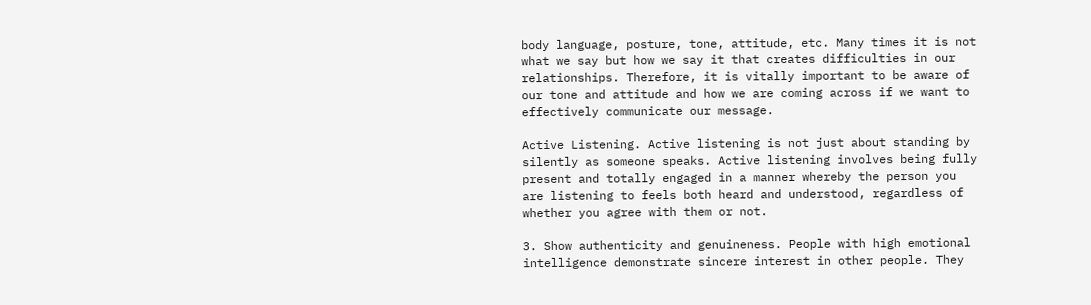body language, posture, tone, attitude, etc. Many times it is not what we say but how we say it that creates difficulties in our relationships. Therefore, it is vitally important to be aware of our tone and attitude and how we are coming across if we want to effectively communicate our message.

Active Listening. Active listening is not just about standing by silently as someone speaks. Active listening involves being fully present and totally engaged in a manner whereby the person you are listening to feels both heard and understood, regardless of whether you agree with them or not.

3. Show authenticity and genuineness. People with high emotional intelligence demonstrate sincere interest in other people. They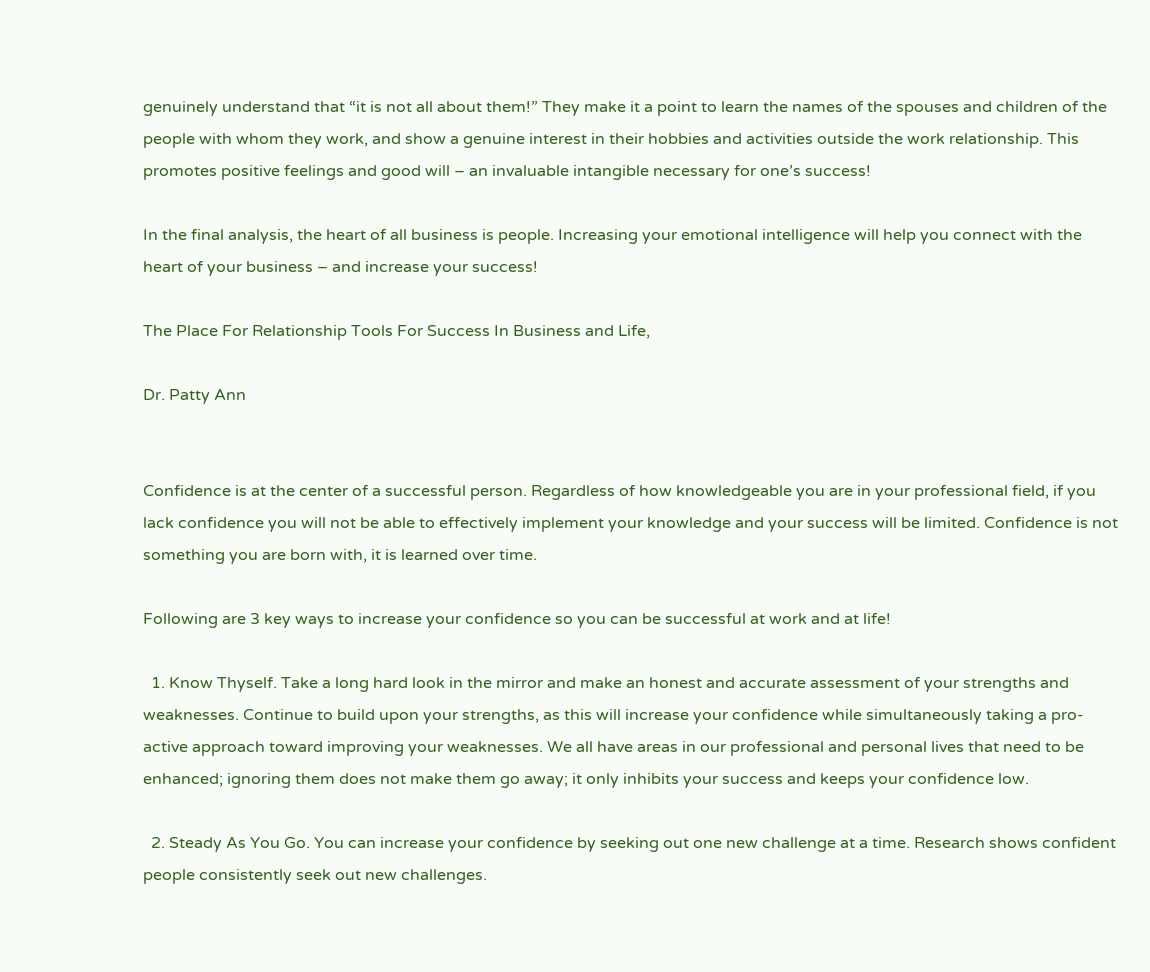genuinely understand that “it is not all about them!” They make it a point to learn the names of the spouses and children of the people with whom they work, and show a genuine interest in their hobbies and activities outside the work relationship. This promotes positive feelings and good will – an invaluable intangible necessary for one’s success!

In the final analysis, the heart of all business is people. Increasing your emotional intelligence will help you connect with the heart of your business – and increase your success!

The Place For Relationship Tools For Success In Business and Life,

Dr. Patty Ann


Confidence is at the center of a successful person. Regardless of how knowledgeable you are in your professional field, if you lack confidence you will not be able to effectively implement your knowledge and your success will be limited. Confidence is not something you are born with, it is learned over time.

Following are 3 key ways to increase your confidence so you can be successful at work and at life!

  1. Know Thyself. Take a long hard look in the mirror and make an honest and accurate assessment of your strengths and weaknesses. Continue to build upon your strengths, as this will increase your confidence while simultaneously taking a pro-active approach toward improving your weaknesses. We all have areas in our professional and personal lives that need to be enhanced; ignoring them does not make them go away; it only inhibits your success and keeps your confidence low.

  2. Steady As You Go. You can increase your confidence by seeking out one new challenge at a time. Research shows confident people consistently seek out new challenges.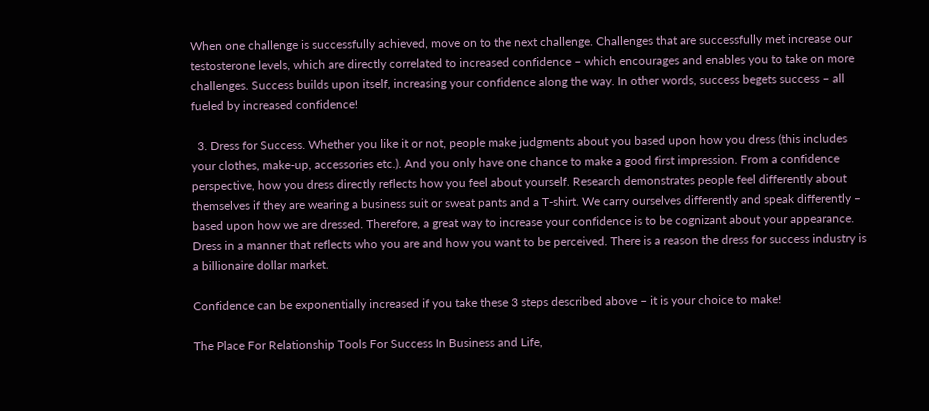When one challenge is successfully achieved, move on to the next challenge. Challenges that are successfully met increase our testosterone levels, which are directly correlated to increased confidence – which encourages and enables you to take on more challenges. Success builds upon itself, increasing your confidence along the way. In other words, success begets success – all fueled by increased confidence!

  3. Dress for Success. Whether you like it or not, people make judgments about you based upon how you dress (this includes your clothes, make-up, accessories etc.). And you only have one chance to make a good first impression. From a confidence perspective, how you dress directly reflects how you feel about yourself. Research demonstrates people feel differently about themselves if they are wearing a business suit or sweat pants and a T-shirt. We carry ourselves differently and speak differently – based upon how we are dressed. Therefore, a great way to increase your confidence is to be cognizant about your appearance. Dress in a manner that reflects who you are and how you want to be perceived. There is a reason the dress for success industry is a billionaire dollar market.

Confidence can be exponentially increased if you take these 3 steps described above – it is your choice to make!

The Place For Relationship Tools For Success In Business and Life,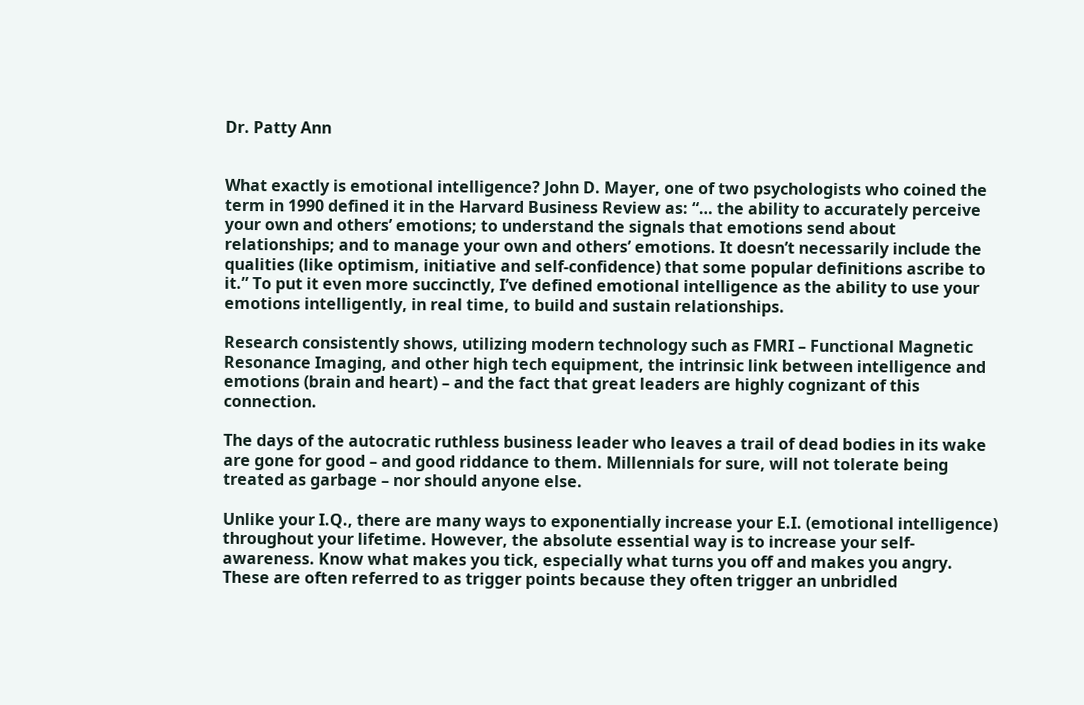Dr. Patty Ann


What exactly is emotional intelligence? John D. Mayer, one of two psychologists who coined the term in 1990 defined it in the Harvard Business Review as: “… the ability to accurately perceive your own and others’ emotions; to understand the signals that emotions send about relationships; and to manage your own and others’ emotions. It doesn’t necessarily include the qualities (like optimism, initiative and self-confidence) that some popular definitions ascribe to it.” To put it even more succinctly, I’ve defined emotional intelligence as the ability to use your emotions intelligently, in real time, to build and sustain relationships.

Research consistently shows, utilizing modern technology such as FMRI – Functional Magnetic Resonance Imaging, and other high tech equipment, the intrinsic link between intelligence and emotions (brain and heart) – and the fact that great leaders are highly cognizant of this connection.

The days of the autocratic ruthless business leader who leaves a trail of dead bodies in its wake are gone for good – and good riddance to them. Millennials for sure, will not tolerate being treated as garbage – nor should anyone else.

Unlike your I.Q., there are many ways to exponentially increase your E.I. (emotional intelligence) throughout your lifetime. However, the absolute essential way is to increase your self-awareness. Know what makes you tick, especially what turns you off and makes you angry. These are often referred to as trigger points because they often trigger an unbridled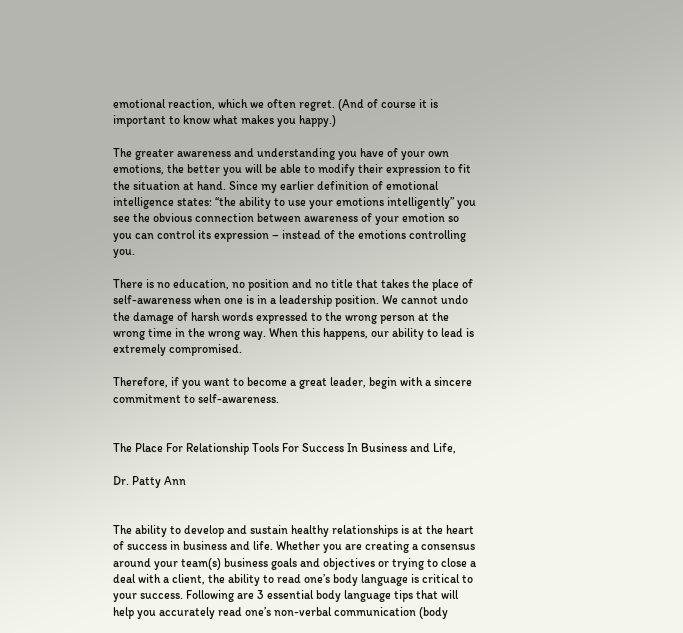emotional reaction, which we often regret. (And of course it is important to know what makes you happy.)

The greater awareness and understanding you have of your own emotions, the better you will be able to modify their expression to fit the situation at hand. Since my earlier definition of emotional intelligence states: “the ability to use your emotions intelligently” you see the obvious connection between awareness of your emotion so you can control its expression – instead of the emotions controlling you.

There is no education, no position and no title that takes the place of self-awareness when one is in a leadership position. We cannot undo the damage of harsh words expressed to the wrong person at the wrong time in the wrong way. When this happens, our ability to lead is extremely compromised.

Therefore, if you want to become a great leader, begin with a sincere commitment to self-awareness.


The Place For Relationship Tools For Success In Business and Life,

Dr. Patty Ann


The ability to develop and sustain healthy relationships is at the heart of success in business and life. Whether you are creating a consensus around your team(s) business goals and objectives or trying to close a deal with a client, the ability to read one’s body language is critical to your success. Following are 3 essential body language tips that will help you accurately read one’s non-verbal communication (body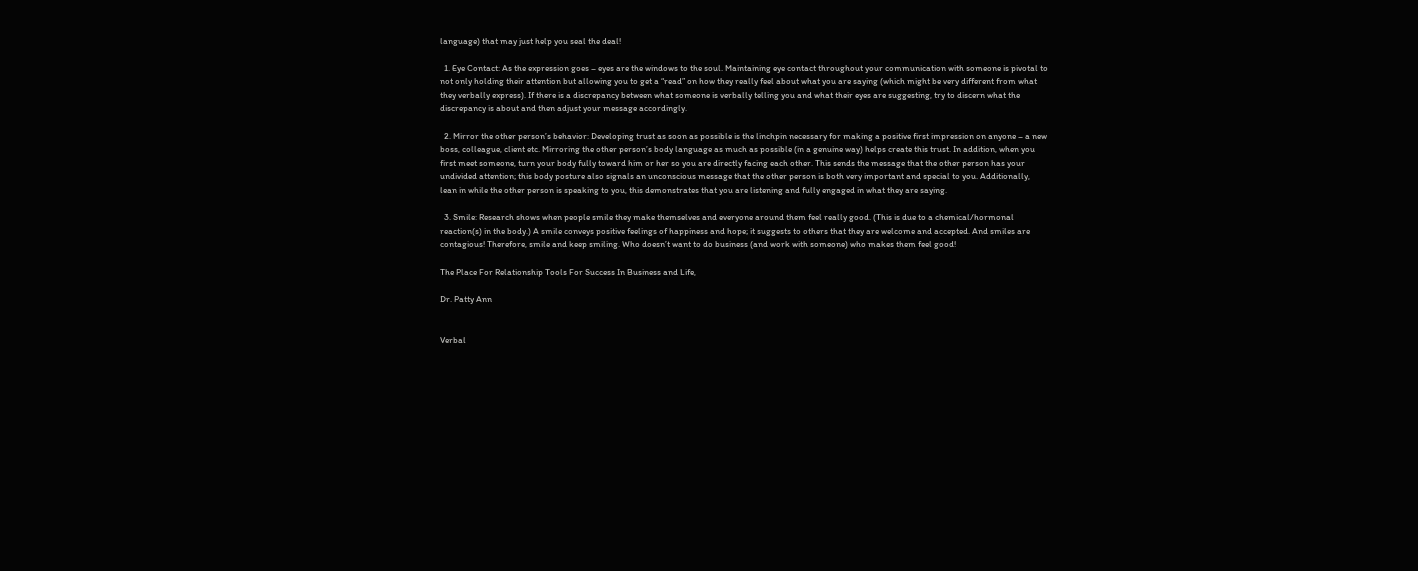language) that may just help you seal the deal!

  1. Eye Contact: As the expression goes – eyes are the windows to the soul. Maintaining eye contact throughout your communication with someone is pivotal to not only holding their attention but allowing you to get a “read” on how they really feel about what you are saying (which might be very different from what they verbally express). If there is a discrepancy between what someone is verbally telling you and what their eyes are suggesting, try to discern what the discrepancy is about and then adjust your message accordingly.

  2. Mirror the other person’s behavior: Developing trust as soon as possible is the linchpin necessary for making a positive first impression on anyone – a new boss, colleague, client etc. Mirroring the other person’s body language as much as possible (in a genuine way) helps create this trust. In addition, when you first meet someone, turn your body fully toward him or her so you are directly facing each other. This sends the message that the other person has your undivided attention; this body posture also signals an unconscious message that the other person is both very important and special to you. Additionally, lean in while the other person is speaking to you, this demonstrates that you are listening and fully engaged in what they are saying.

  3. Smile: Research shows when people smile they make themselves and everyone around them feel really good. (This is due to a chemical/hormonal reaction(s) in the body.) A smile conveys positive feelings of happiness and hope; it suggests to others that they are welcome and accepted. And smiles are contagious! Therefore, smile and keep smiling. Who doesn’t want to do business (and work with someone) who makes them feel good!

The Place For Relationship Tools For Success In Business and Life,

Dr. Patty Ann


Verbal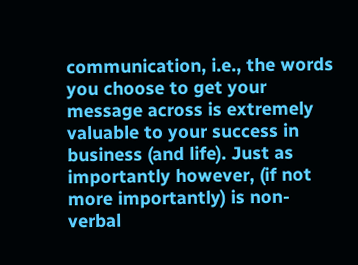communication, i.e., the words you choose to get your message across is extremely valuable to your success in business (and life). Just as importantly however, (if not more importantly) is non-verbal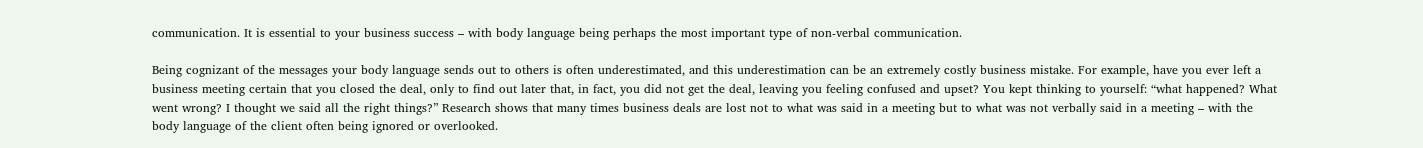communication. It is essential to your business success – with body language being perhaps the most important type of non-verbal communication.

Being cognizant of the messages your body language sends out to others is often underestimated, and this underestimation can be an extremely costly business mistake. For example, have you ever left a business meeting certain that you closed the deal, only to find out later that, in fact, you did not get the deal, leaving you feeling confused and upset? You kept thinking to yourself: “what happened? What went wrong? I thought we said all the right things?” Research shows that many times business deals are lost not to what was said in a meeting but to what was not verbally said in a meeting – with the body language of the client often being ignored or overlooked.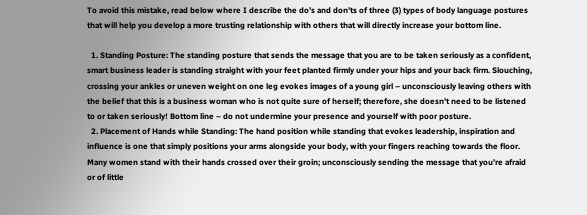To avoid this mistake, read below where I describe the do’s and don’ts of three (3) types of body language postures that will help you develop a more trusting relationship with others that will directly increase your bottom line.

  1. Standing Posture: The standing posture that sends the message that you are to be taken seriously as a confident, smart business leader is standing straight with your feet planted firmly under your hips and your back firm. Slouching, crossing your ankles or uneven weight on one leg evokes images of a young girl – unconsciously leaving others with the belief that this is a business woman who is not quite sure of herself; therefore, she doesn’t need to be listened to or taken seriously! Bottom line – do not undermine your presence and yourself with poor posture.
  2. Placement of Hands while Standing: The hand position while standing that evokes leadership, inspiration and influence is one that simply positions your arms alongside your body, with your fingers reaching towards the floor. Many women stand with their hands crossed over their groin; unconsciously sending the message that you’re afraid or of little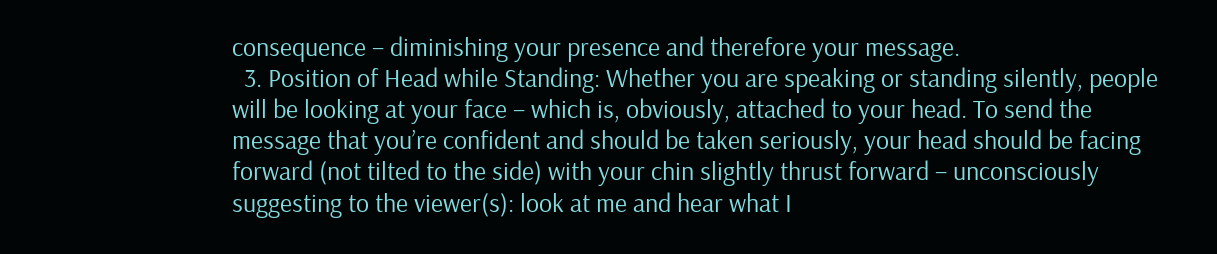consequence – diminishing your presence and therefore your message.
  3. Position of Head while Standing: Whether you are speaking or standing silently, people will be looking at your face – which is, obviously, attached to your head. To send the message that you’re confident and should be taken seriously, your head should be facing forward (not tilted to the side) with your chin slightly thrust forward – unconsciously suggesting to the viewer(s): look at me and hear what I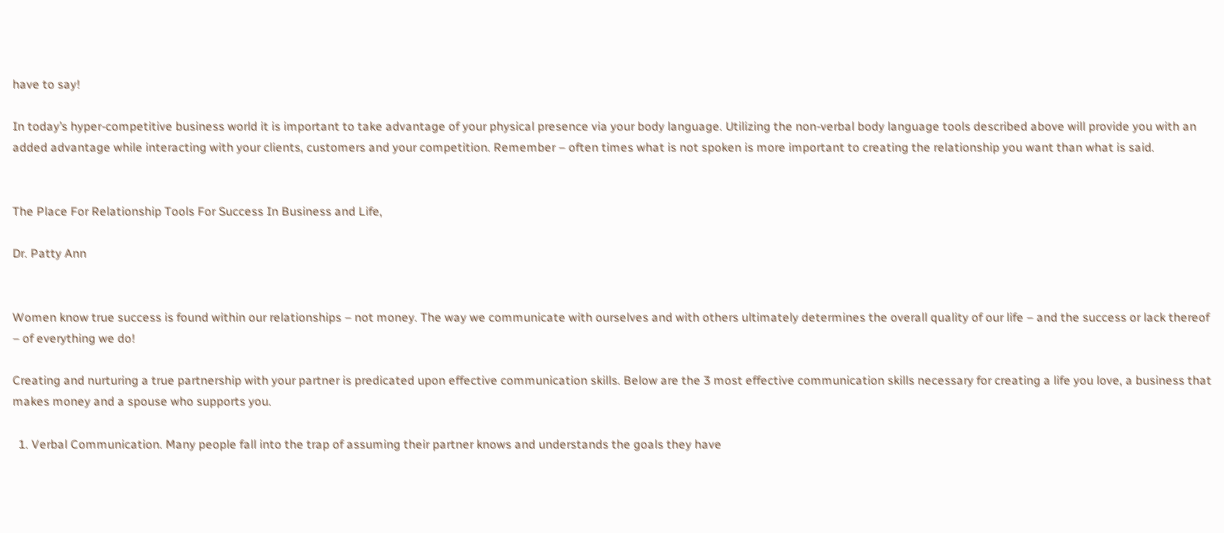have to say!

In today’s hyper-competitive business world it is important to take advantage of your physical presence via your body language. Utilizing the non-verbal body language tools described above will provide you with an added advantage while interacting with your clients, customers and your competition. Remember – often times what is not spoken is more important to creating the relationship you want than what is said.


The Place For Relationship Tools For Success In Business and Life,

Dr. Patty Ann


Women know true success is found within our relationships – not money. The way we communicate with ourselves and with others ultimately determines the overall quality of our life – and the success or lack thereof – of everything we do!

Creating and nurturing a true partnership with your partner is predicated upon effective communication skills. Below are the 3 most effective communication skills necessary for creating a life you love, a business that makes money and a spouse who supports you.

  1. Verbal Communication. Many people fall into the trap of assuming their partner knows and understands the goals they have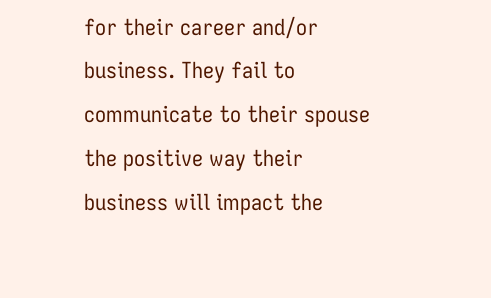for their career and/or business. They fail to communicate to their spouse the positive way their business will impact the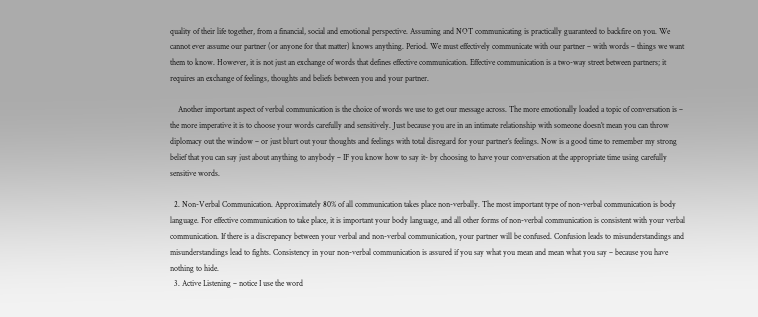quality of their life together, from a financial, social and emotional perspective. Assuming and NOT communicating is practically guaranteed to backfire on you. We cannot ever assume our partner (or anyone for that matter) knows anything. Period. We must effectively communicate with our partner – with words – things we want them to know. However, it is not just an exchange of words that defines effective communication. Effective communication is a two-way street between partners; it requires an exchange of feelings, thoughts and beliefs between you and your partner.

    Another important aspect of verbal communication is the choice of words we use to get our message across. The more emotionally loaded a topic of conversation is – the more imperative it is to choose your words carefully and sensitively. Just because you are in an intimate relationship with someone doesn’t mean you can throw diplomacy out the window – or just blurt out your thoughts and feelings with total disregard for your partner’s feelings. Now is a good time to remember my strong belief that you can say just about anything to anybody – IF you know how to say it- by choosing to have your conversation at the appropriate time using carefully sensitive words.

  2. Non-Verbal Communication. Approximately 80% of all communication takes place non-verbally. The most important type of non-verbal communication is body language. For effective communication to take place, it is important your body language, and all other forms of non-verbal communication is consistent with your verbal communication. If there is a discrepancy between your verbal and non-verbal communication, your partner will be confused. Confusion leads to misunderstandings and misunderstandings lead to fights. Consistency in your non-verbal communication is assured if you say what you mean and mean what you say – because you have nothing to hide.
  3. Active Listening – notice I use the word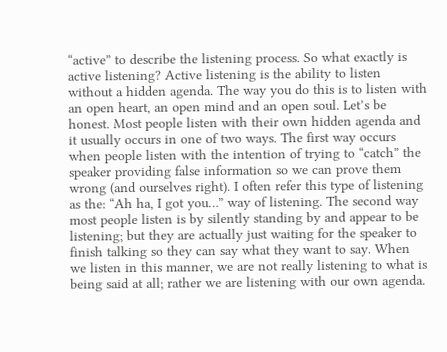“active” to describe the listening process. So what exactly is active listening? Active listening is the ability to listen without a hidden agenda. The way you do this is to listen with an open heart, an open mind and an open soul. Let’s be honest. Most people listen with their own hidden agenda and it usually occurs in one of two ways. The first way occurs when people listen with the intention of trying to “catch” the speaker providing false information so we can prove them wrong (and ourselves right). I often refer this type of listening as the: “Ah ha, I got you…” way of listening. The second way most people listen is by silently standing by and appear to be listening; but they are actually just waiting for the speaker to finish talking so they can say what they want to say. When we listen in this manner, we are not really listening to what is being said at all; rather we are listening with our own agenda.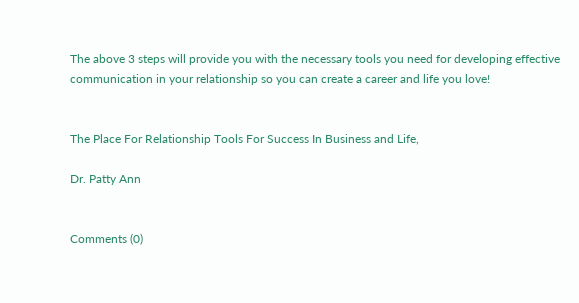The above 3 steps will provide you with the necessary tools you need for developing effective communication in your relationship so you can create a career and life you love!


The Place For Relationship Tools For Success In Business and Life,

Dr. Patty Ann


Comments (0)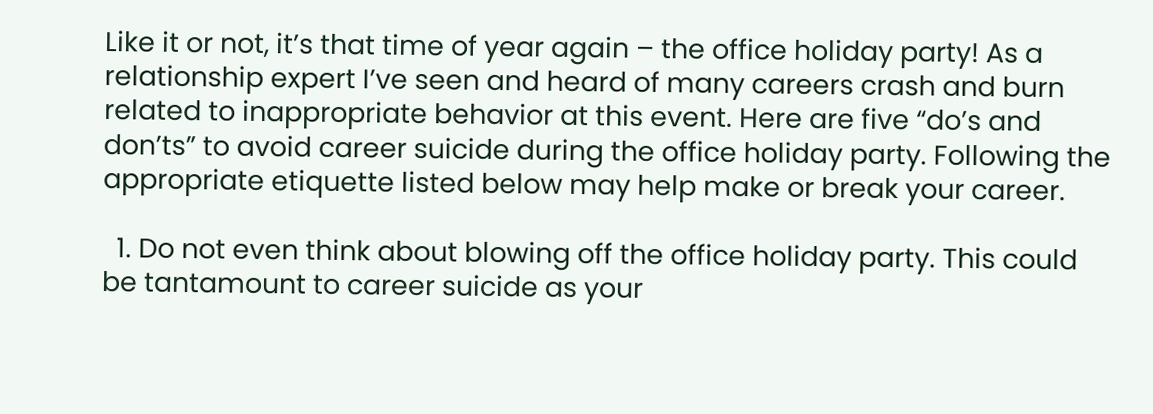Like it or not, it’s that time of year again – the office holiday party! As a relationship expert I’ve seen and heard of many careers crash and burn related to inappropriate behavior at this event. Here are five “do’s and don’ts” to avoid career suicide during the office holiday party. Following the appropriate etiquette listed below may help make or break your career.

  1. Do not even think about blowing off the office holiday party. This could be tantamount to career suicide as your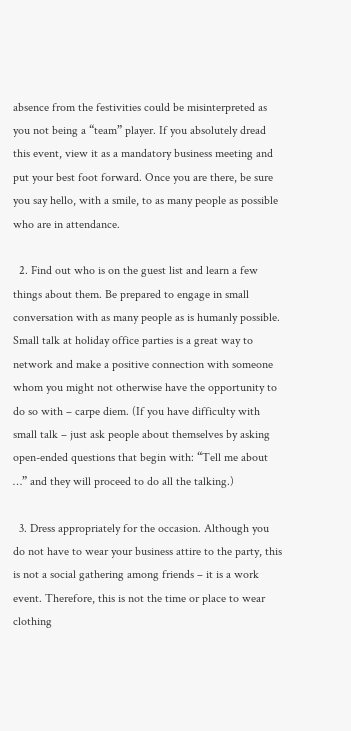absence from the festivities could be misinterpreted as you not being a “team” player. If you absolutely dread this event, view it as a mandatory business meeting and put your best foot forward. Once you are there, be sure you say hello, with a smile, to as many people as possible who are in attendance.

  2. Find out who is on the guest list and learn a few things about them. Be prepared to engage in small conversation with as many people as is humanly possible. Small talk at holiday office parties is a great way to network and make a positive connection with someone whom you might not otherwise have the opportunity to do so with – carpe diem. (If you have difficulty with small talk – just ask people about themselves by asking open-ended questions that begin with: “Tell me about …” and they will proceed to do all the talking.)

  3. Dress appropriately for the occasion. Although you do not have to wear your business attire to the party, this is not a social gathering among friends – it is a work event. Therefore, this is not the time or place to wear clothing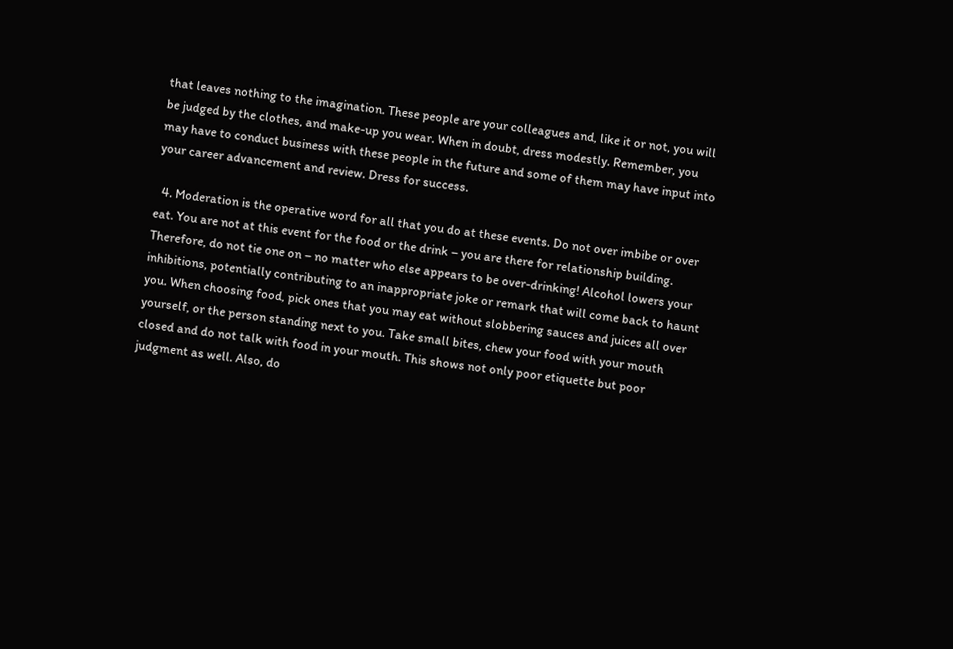that leaves nothing to the imagination. These people are your colleagues and, like it or not, you will be judged by the clothes, and make-up you wear. When in doubt, dress modestly. Remember, you may have to conduct business with these people in the future and some of them may have input into your career advancement and review. Dress for success.

  4. Moderation is the operative word for all that you do at these events. Do not over imbibe or over eat. You are not at this event for the food or the drink – you are there for relationship building. Therefore, do not tie one on – no matter who else appears to be over-drinking! Alcohol lowers your inhibitions, potentially contributing to an inappropriate joke or remark that will come back to haunt you. When choosing food, pick ones that you may eat without slobbering sauces and juices all over yourself, or the person standing next to you. Take small bites, chew your food with your mouth closed and do not talk with food in your mouth. This shows not only poor etiquette but poor judgment as well. Also, do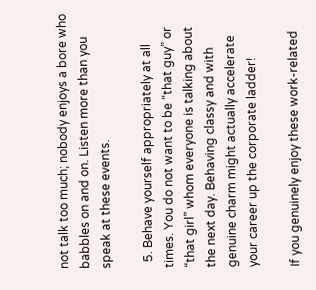not talk too much; nobody enjoys a bore who babbles on and on. Listen more than you speak at these events.

  5. Behave yourself appropriately at all times. You do not want to be “that guy” or “that girl” whom everyone is talking about the next day. Behaving classy and with genuine charm might actually accelerate your career up the corporate ladder!

If you genuinely enjoy these work-related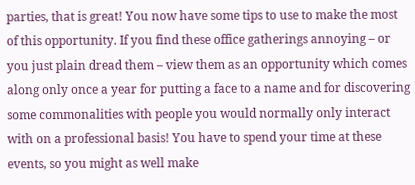parties, that is great! You now have some tips to use to make the most of this opportunity. If you find these office gatherings annoying – or you just plain dread them – view them as an opportunity which comes along only once a year for putting a face to a name and for discovering some commonalities with people you would normally only interact with on a professional basis! You have to spend your time at these events, so you might as well make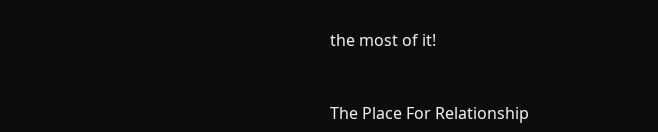the most of it!


The Place For Relationship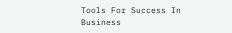Tools For Success In Business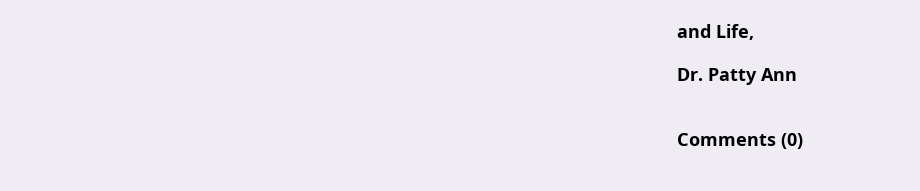and Life,

Dr. Patty Ann


Comments (0)